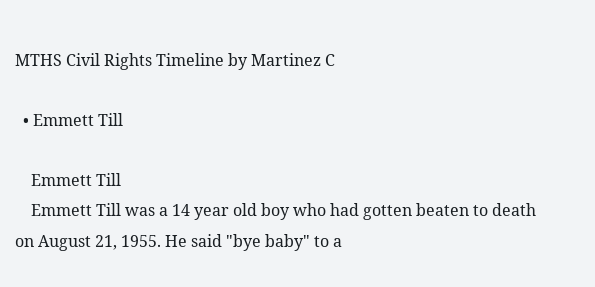MTHS Civil Rights Timeline by Martinez C

  • Emmett Till

    Emmett Till
    Emmett Till was a 14 year old boy who had gotten beaten to death on August 21, 1955. He said "bye baby" to a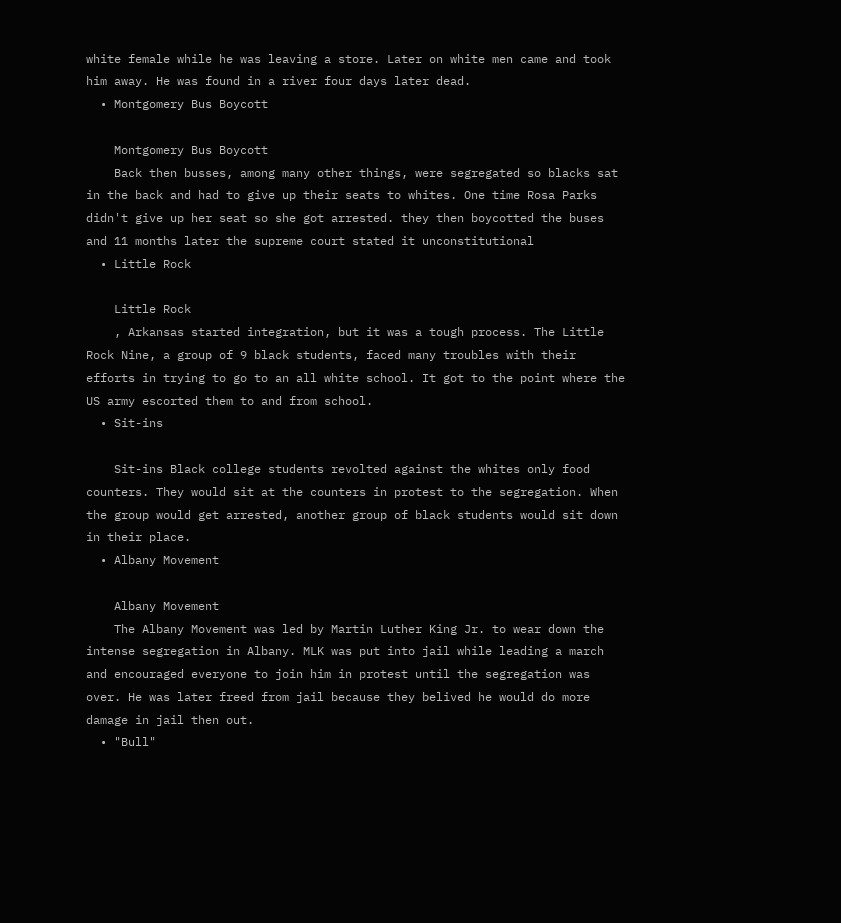white female while he was leaving a store. Later on white men came and took him away. He was found in a river four days later dead.
  • Montgomery Bus Boycott

    Montgomery Bus Boycott
    Back then busses, among many other things, were segregated so blacks sat in the back and had to give up their seats to whites. One time Rosa Parks didn't give up her seat so she got arrested. they then boycotted the buses and 11 months later the supreme court stated it unconstitutional
  • Little Rock

    Little Rock
    , Arkansas started integration, but it was a tough process. The Little Rock Nine, a group of 9 black students, faced many troubles with their efforts in trying to go to an all white school. It got to the point where the US army escorted them to and from school.
  • Sit-ins

    Sit-ins Black college students revolted against the whites only food counters. They would sit at the counters in protest to the segregation. When the group would get arrested, another group of black students would sit down in their place.
  • Albany Movement

    Albany Movement
    The Albany Movement was led by Martin Luther King Jr. to wear down the intense segregation in Albany. MLK was put into jail while leading a march and encouraged everyone to join him in protest until the segregation was over. He was later freed from jail because they belived he would do more damage in jail then out.
  • "Bull"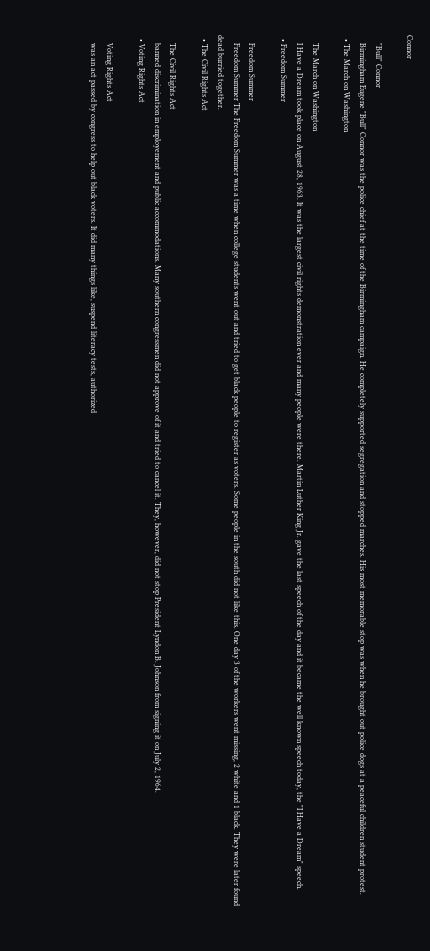Connor

    "Bull" Connor
    Birmingham Eugene "Bull" Connor was the police chief at the time of the Birmingham campaign. He completely supported segregation and stopped marches. His most memorable stop was when he brought out police dogs at a peaceful children student protest.
  • The March on Washington

    The March on Washington
    I Have a Dream took place on August 28, 1963. It was the largest civil rights demonstration ever and many people were there. Martin Luther King Jr. gave the last speech of the day and it became the well known speech today, the "I Have a Dream" speech.
  • Freedom Summer

    Freedom Summer
    Freedom Summer The Freedom Summer was a time when college students went out and tried to get black people to register as voters. Some people in the south did not like this. One day 3 of the workers went missing, 2 white and 1 black. They were later found dead burried together.
  • The Civil Rights Act

    The Civil Rights Act
    banned discrimination in employement and public accommodations. Many southern congressmen did not approve of it and tried to cancel it. They, however, did not stop President Lyndon B. Johnson from signing it on July 2, 1964.
  • Voting Rights Act

    Voting Rights Act
    was an act passed by congress to help out black voters. It did many things like, suspend literacy tests, authorized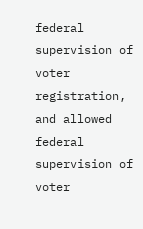federal supervision of voter registration, and allowed federal supervision of voter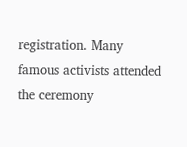registration. Many famous activists attended the ceremony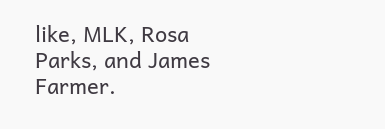like, MLK, Rosa Parks, and James Farmer.